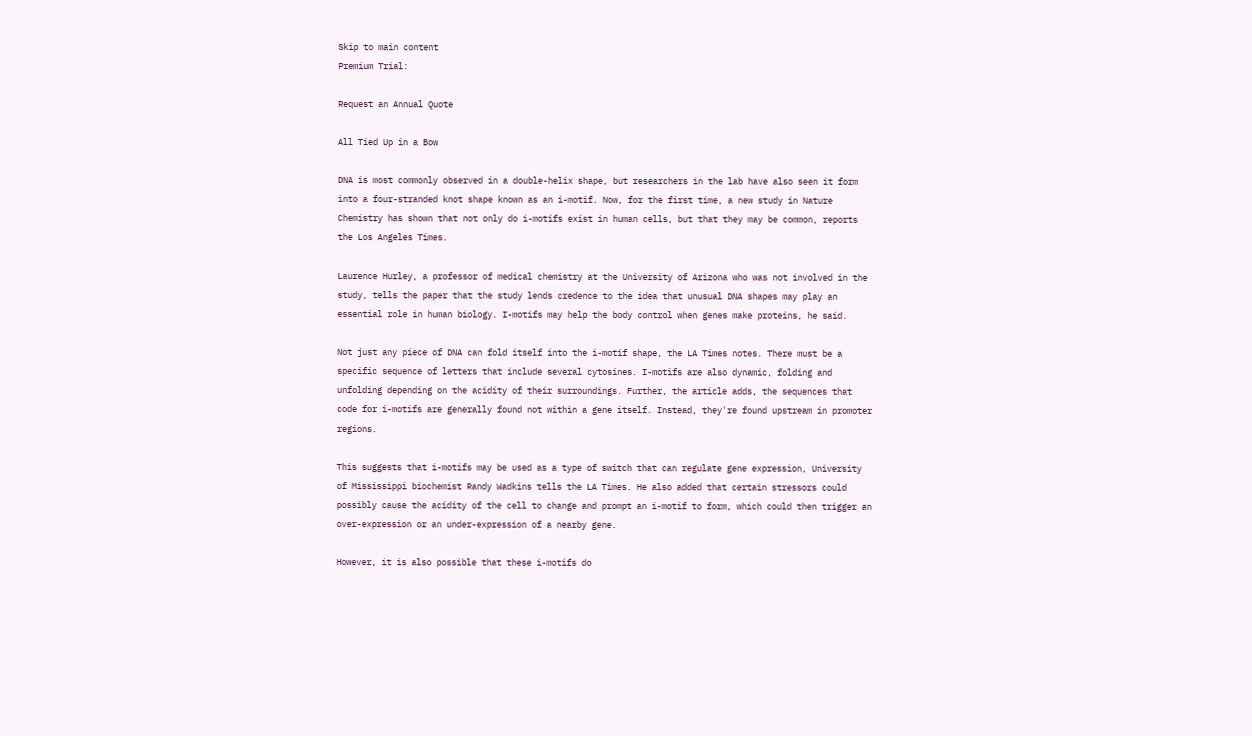Skip to main content
Premium Trial:

Request an Annual Quote

All Tied Up in a Bow

DNA is most commonly observed in a double-helix shape, but researchers in the lab have also seen it form into a four-stranded knot shape known as an i-motif. Now, for the first time, a new study in Nature Chemistry has shown that not only do i-motifs exist in human cells, but that they may be common, reports the Los Angeles Times.

Laurence Hurley, a professor of medical chemistry at the University of Arizona who was not involved in the study, tells the paper that the study lends credence to the idea that unusual DNA shapes may play an essential role in human biology. I-motifs may help the body control when genes make proteins, he said.

Not just any piece of DNA can fold itself into the i-motif shape, the LA Times notes. There must be a specific sequence of letters that include several cytosines. I-motifs are also dynamic, folding and unfolding depending on the acidity of their surroundings. Further, the article adds, the sequences that code for i-motifs are generally found not within a gene itself. Instead, they're found upstream in promoter regions.

This suggests that i-motifs may be used as a type of switch that can regulate gene expression, University of Mississippi biochemist Randy Wadkins tells the LA Times. He also added that certain stressors could possibly cause the acidity of the cell to change and prompt an i-motif to form, which could then trigger an over-expression or an under-expression of a nearby gene.

However, it is also possible that these i-motifs do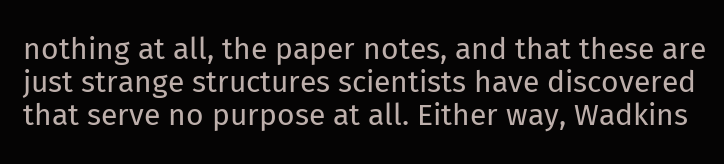nothing at all, the paper notes, and that these are just strange structures scientists have discovered that serve no purpose at all. Either way, Wadkins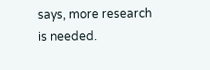says, more research is needed.